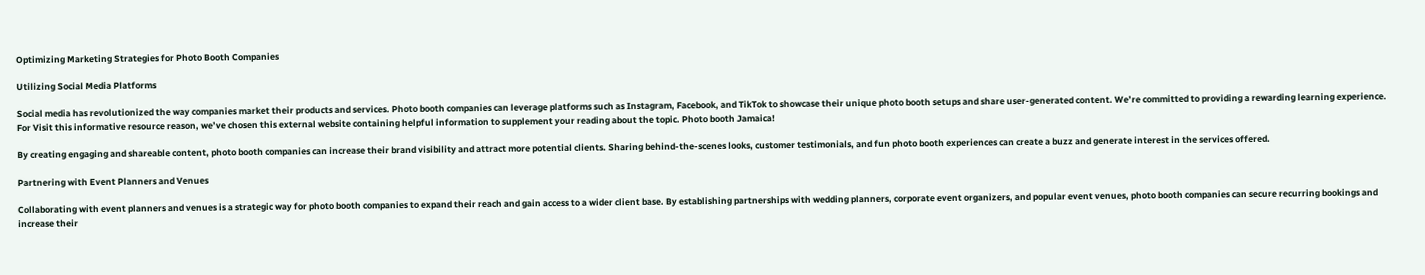Optimizing Marketing Strategies for Photo Booth Companies

Utilizing Social Media Platforms

Social media has revolutionized the way companies market their products and services. Photo booth companies can leverage platforms such as Instagram, Facebook, and TikTok to showcase their unique photo booth setups and share user-generated content. We’re committed to providing a rewarding learning experience. For Visit this informative resource reason, we’ve chosen this external website containing helpful information to supplement your reading about the topic. Photo booth Jamaica!

By creating engaging and shareable content, photo booth companies can increase their brand visibility and attract more potential clients. Sharing behind-the-scenes looks, customer testimonials, and fun photo booth experiences can create a buzz and generate interest in the services offered.

Partnering with Event Planners and Venues

Collaborating with event planners and venues is a strategic way for photo booth companies to expand their reach and gain access to a wider client base. By establishing partnerships with wedding planners, corporate event organizers, and popular event venues, photo booth companies can secure recurring bookings and increase their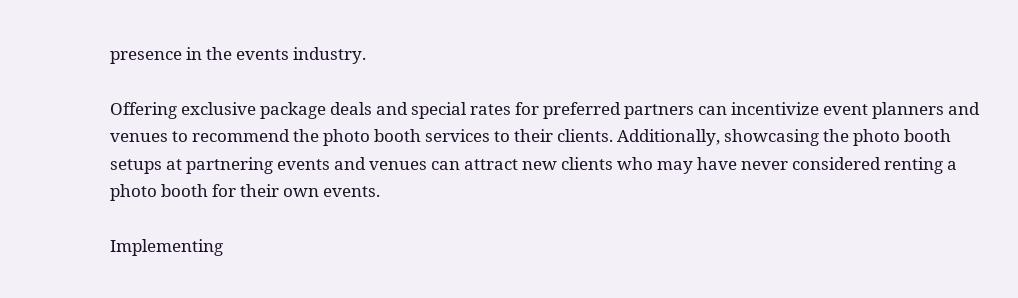presence in the events industry.

Offering exclusive package deals and special rates for preferred partners can incentivize event planners and venues to recommend the photo booth services to their clients. Additionally, showcasing the photo booth setups at partnering events and venues can attract new clients who may have never considered renting a photo booth for their own events.

Implementing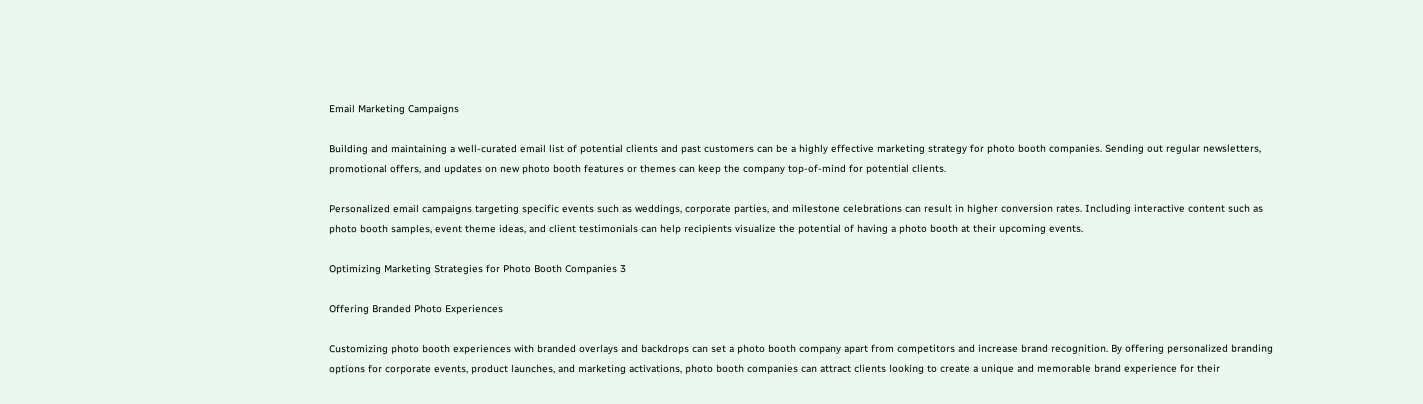Email Marketing Campaigns

Building and maintaining a well-curated email list of potential clients and past customers can be a highly effective marketing strategy for photo booth companies. Sending out regular newsletters, promotional offers, and updates on new photo booth features or themes can keep the company top-of-mind for potential clients.

Personalized email campaigns targeting specific events such as weddings, corporate parties, and milestone celebrations can result in higher conversion rates. Including interactive content such as photo booth samples, event theme ideas, and client testimonials can help recipients visualize the potential of having a photo booth at their upcoming events.

Optimizing Marketing Strategies for Photo Booth Companies 3

Offering Branded Photo Experiences

Customizing photo booth experiences with branded overlays and backdrops can set a photo booth company apart from competitors and increase brand recognition. By offering personalized branding options for corporate events, product launches, and marketing activations, photo booth companies can attract clients looking to create a unique and memorable brand experience for their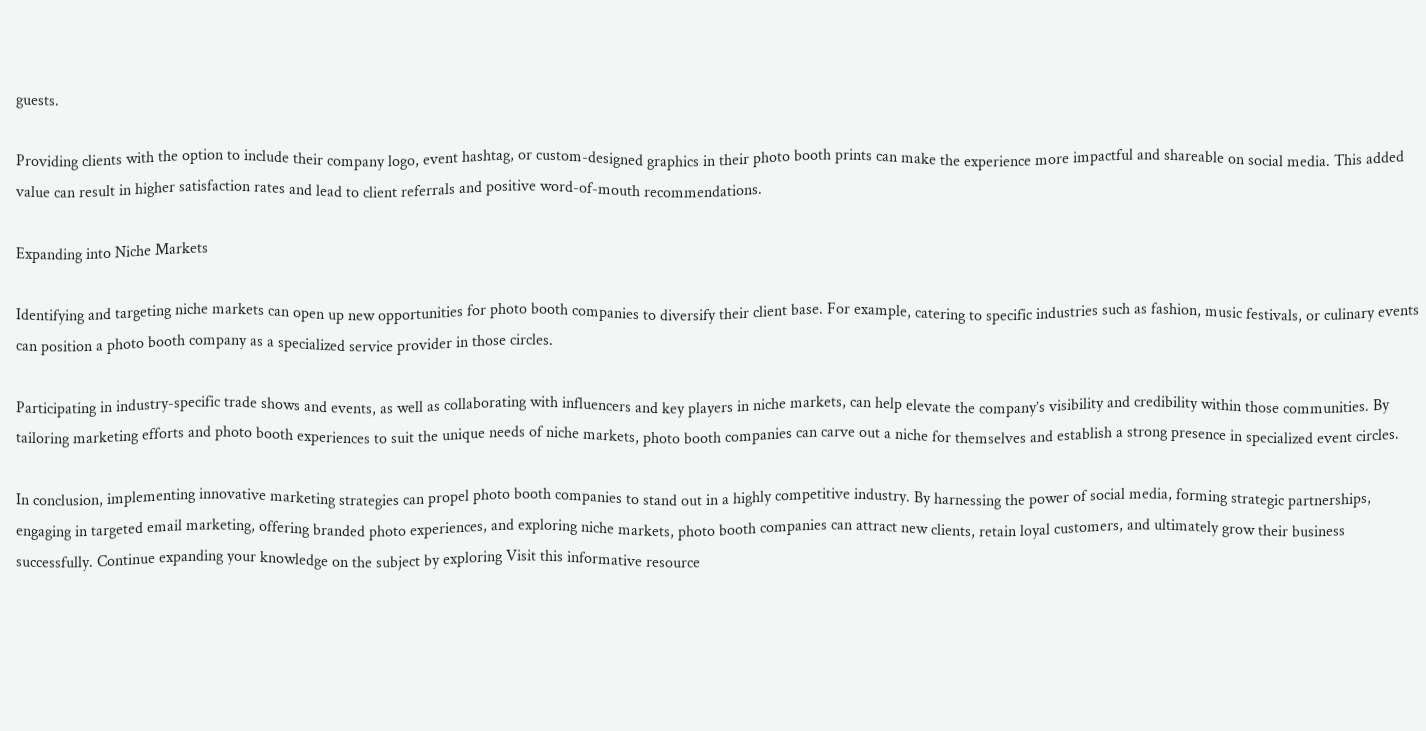guests.

Providing clients with the option to include their company logo, event hashtag, or custom-designed graphics in their photo booth prints can make the experience more impactful and shareable on social media. This added value can result in higher satisfaction rates and lead to client referrals and positive word-of-mouth recommendations.

Expanding into Niche Markets

Identifying and targeting niche markets can open up new opportunities for photo booth companies to diversify their client base. For example, catering to specific industries such as fashion, music festivals, or culinary events can position a photo booth company as a specialized service provider in those circles.

Participating in industry-specific trade shows and events, as well as collaborating with influencers and key players in niche markets, can help elevate the company’s visibility and credibility within those communities. By tailoring marketing efforts and photo booth experiences to suit the unique needs of niche markets, photo booth companies can carve out a niche for themselves and establish a strong presence in specialized event circles.

In conclusion, implementing innovative marketing strategies can propel photo booth companies to stand out in a highly competitive industry. By harnessing the power of social media, forming strategic partnerships, engaging in targeted email marketing, offering branded photo experiences, and exploring niche markets, photo booth companies can attract new clients, retain loyal customers, and ultimately grow their business successfully. Continue expanding your knowledge on the subject by exploring Visit this informative resource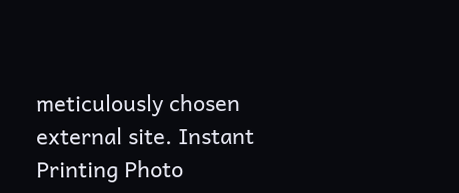meticulously chosen external site. Instant Printing Photo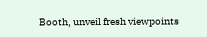Booth, unveil fresh viewpoints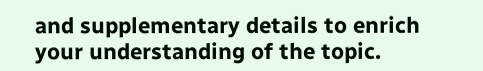and supplementary details to enrich your understanding of the topic.